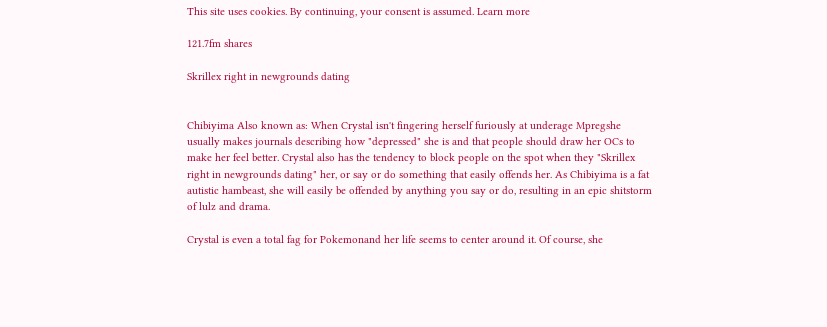This site uses cookies. By continuing, your consent is assumed. Learn more

121.7fm shares

Skrillex right in newgrounds dating


Chibiyima Also known as: When Crystal isn't fingering herself furiously at underage Mpregshe usually makes journals describing how "depressed" she is and that people should draw her OCs to make her feel better. Crystal also has the tendency to block people on the spot when they "Skrillex right in newgrounds dating" her, or say or do something that easily offends her. As Chibiyima is a fat autistic hambeast, she will easily be offended by anything you say or do, resulting in an epic shitstorm of lulz and drama.

Crystal is even a total fag for Pokemonand her life seems to center around it. Of course, she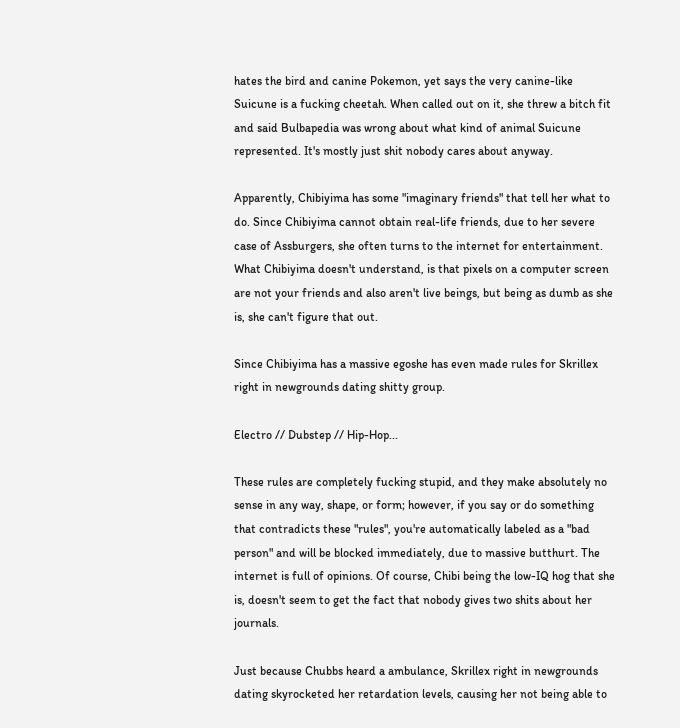hates the bird and canine Pokemon, yet says the very canine-like Suicune is a fucking cheetah. When called out on it, she threw a bitch fit and said Bulbapedia was wrong about what kind of animal Suicune represented. It's mostly just shit nobody cares about anyway.

Apparently, Chibiyima has some "imaginary friends" that tell her what to do. Since Chibiyima cannot obtain real-life friends, due to her severe case of Assburgers, she often turns to the internet for entertainment. What Chibiyima doesn't understand, is that pixels on a computer screen are not your friends and also aren't live beings, but being as dumb as she is, she can't figure that out.

Since Chibiyima has a massive egoshe has even made rules for Skrillex right in newgrounds dating shitty group.

Electro // Dubstep // Hip-Hop...

These rules are completely fucking stupid, and they make absolutely no sense in any way, shape, or form; however, if you say or do something that contradicts these "rules", you're automatically labeled as a "bad person" and will be blocked immediately, due to massive butthurt. The internet is full of opinions. Of course, Chibi being the low-IQ hog that she is, doesn't seem to get the fact that nobody gives two shits about her journals.

Just because Chubbs heard a ambulance, Skrillex right in newgrounds dating skyrocketed her retardation levels, causing her not being able to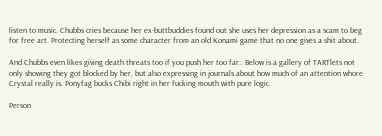listen to music. Chubbs cries because her ex-buttbuddies found out she uses her depression as a scam to beg for free art. Protecting herself as some character from an old Konami game that no one gives a shit about.

And Chubbs even likes giving death threats too if you push her too far:. Below is a gallery of TARTlets not only showing they got blocked by her, but also expressing in journals about how much of an attention whore Crystal really is. Ponyfag bucks Chibi right in her fucking mouth with pure logic.

Person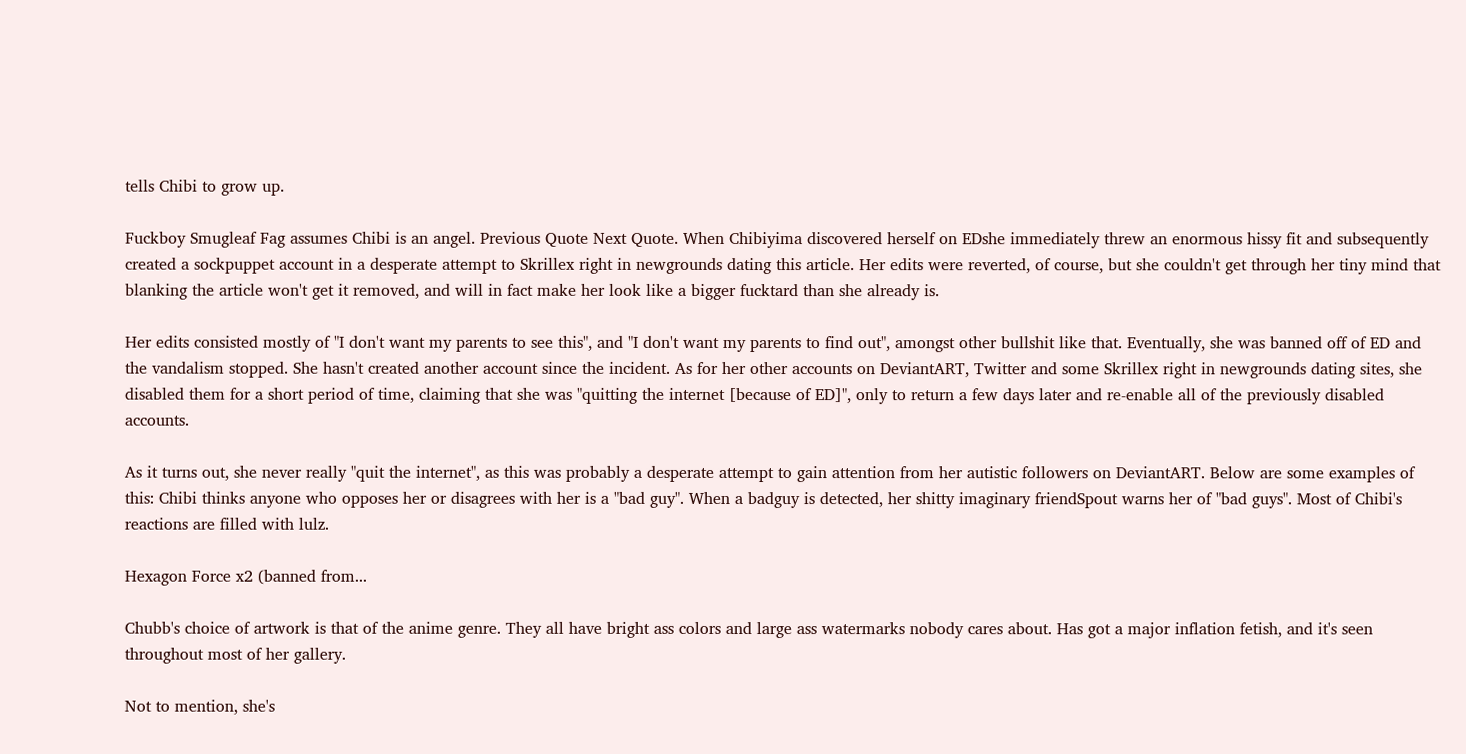tells Chibi to grow up.

Fuckboy Smugleaf Fag assumes Chibi is an angel. Previous Quote Next Quote. When Chibiyima discovered herself on EDshe immediately threw an enormous hissy fit and subsequently created a sockpuppet account in a desperate attempt to Skrillex right in newgrounds dating this article. Her edits were reverted, of course, but she couldn't get through her tiny mind that blanking the article won't get it removed, and will in fact make her look like a bigger fucktard than she already is.

Her edits consisted mostly of "I don't want my parents to see this", and "I don't want my parents to find out", amongst other bullshit like that. Eventually, she was banned off of ED and the vandalism stopped. She hasn't created another account since the incident. As for her other accounts on DeviantART, Twitter and some Skrillex right in newgrounds dating sites, she disabled them for a short period of time, claiming that she was "quitting the internet [because of ED]", only to return a few days later and re-enable all of the previously disabled accounts.

As it turns out, she never really "quit the internet", as this was probably a desperate attempt to gain attention from her autistic followers on DeviantART. Below are some examples of this: Chibi thinks anyone who opposes her or disagrees with her is a "bad guy". When a badguy is detected, her shitty imaginary friendSpout warns her of "bad guys". Most of Chibi's reactions are filled with lulz.

Hexagon Force x2 (banned from...

Chubb's choice of artwork is that of the anime genre. They all have bright ass colors and large ass watermarks nobody cares about. Has got a major inflation fetish, and it's seen throughout most of her gallery.

Not to mention, she's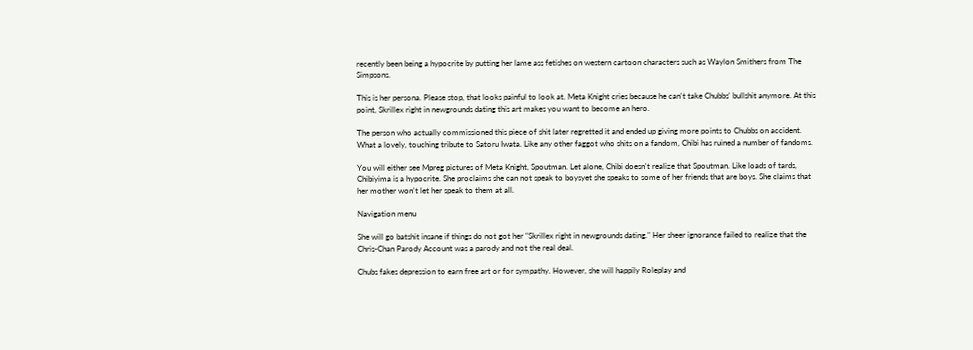recently been being a hypocrite by putting her lame ass fetishes on western cartoon characters such as Waylon Smithers from The Simpsons.

This is her persona. Please stop, that looks painful to look at. Meta Knight cries because he can't take Chubbs' bullshit anymore. At this point, Skrillex right in newgrounds dating this art makes you want to become an hero.

The person who actually commissioned this piece of shit later regretted it and ended up giving more points to Chubbs on accident. What a lovely, touching tribute to Satoru Iwata. Like any other faggot who shits on a fandom, Chibi has ruined a number of fandoms.

You will either see Mpreg pictures of Meta Knight, Spoutman. Let alone, Chibi doesn't realize that Spoutman. Like loads of tards, Chibiyima is a hypocrite. She proclaims she can not speak to boysyet she speaks to some of her friends that are boys. She claims that her mother won't let her speak to them at all.

Navigation menu

She will go batshit insane if things do not got her "Skrillex right in newgrounds dating." Her sheer ignorance failed to realize that the Chris-Chan Parody Account was a parody and not the real deal.

Chubs fakes depression to earn free art or for sympathy. However, she will happily Roleplay and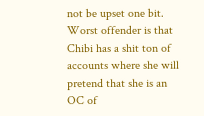not be upset one bit. Worst offender is that Chibi has a shit ton of accounts where she will pretend that she is an OC of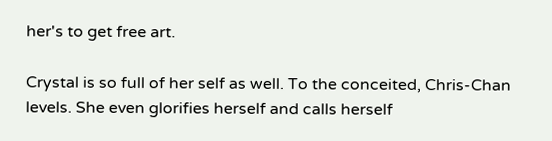her's to get free art.

Crystal is so full of her self as well. To the conceited, Chris-Chan levels. She even glorifies herself and calls herself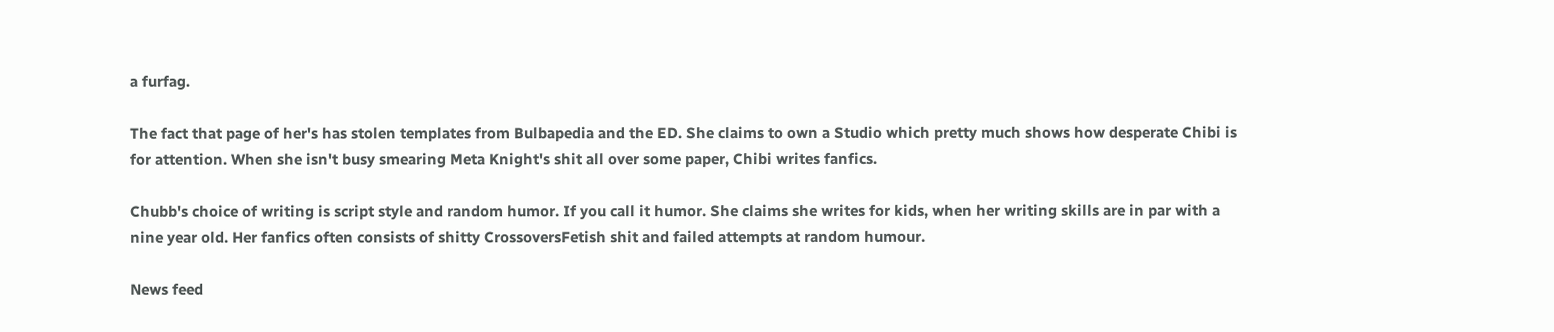a furfag.

The fact that page of her's has stolen templates from Bulbapedia and the ED. She claims to own a Studio which pretty much shows how desperate Chibi is for attention. When she isn't busy smearing Meta Knight's shit all over some paper, Chibi writes fanfics.

Chubb's choice of writing is script style and random humor. If you call it humor. She claims she writes for kids, when her writing skills are in par with a nine year old. Her fanfics often consists of shitty CrossoversFetish shit and failed attempts at random humour.

News feed